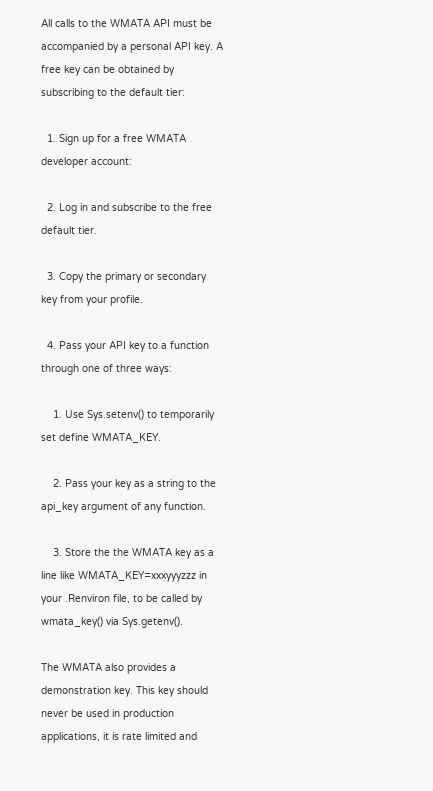All calls to the WMATA API must be accompanied by a personal API key. A free key can be obtained by subscribing to the default tier:

  1. Sign up for a free WMATA developer account:

  2. Log in and subscribe to the free default tier.

  3. Copy the primary or secondary key from your profile.

  4. Pass your API key to a function through one of three ways:

    1. Use Sys.setenv() to temporarily set define WMATA_KEY.

    2. Pass your key as a string to the api_key argument of any function.

    3. Store the the WMATA key as a line like WMATA_KEY=xxxyyyzzz in your .Renviron file, to be called by wmata_key() via Sys.getenv().

The WMATA also provides a demonstration key. This key should never be used in production applications, it is rate limited and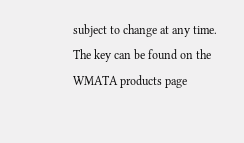subject to change at any time. The key can be found on the WMATA products page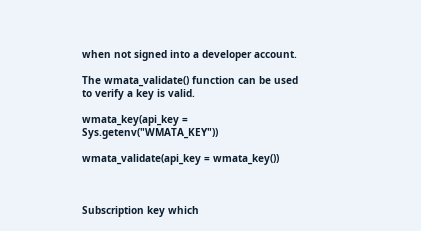when not signed into a developer account.

The wmata_validate() function can be used to verify a key is valid.

wmata_key(api_key = Sys.getenv("WMATA_KEY"))

wmata_validate(api_key = wmata_key())



Subscription key which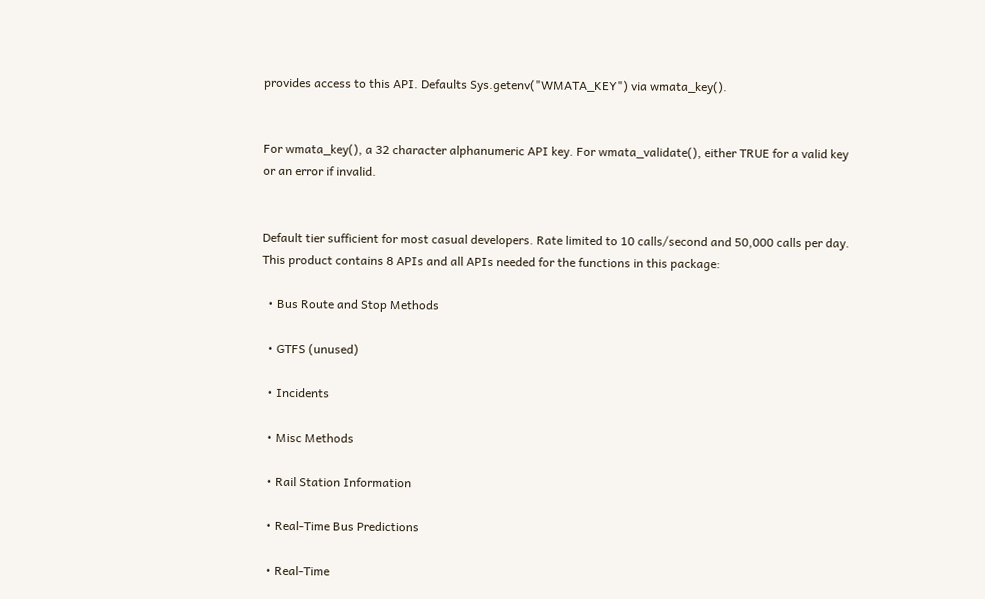provides access to this API. Defaults Sys.getenv("WMATA_KEY") via wmata_key().


For wmata_key(), a 32 character alphanumeric API key. For wmata_validate(), either TRUE for a valid key or an error if invalid.


Default tier sufficient for most casual developers. Rate limited to 10 calls/second and 50,000 calls per day. This product contains 8 APIs and all APIs needed for the functions in this package:

  • Bus Route and Stop Methods

  • GTFS (unused)

  • Incidents

  • Misc Methods

  • Rail Station Information

  • Real-Time Bus Predictions

  • Real-Time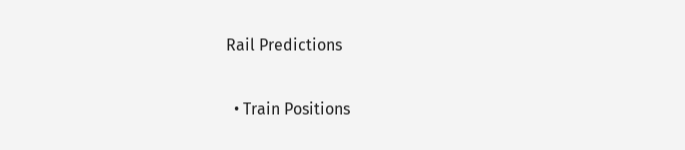Rail Predictions

  • Train Positions